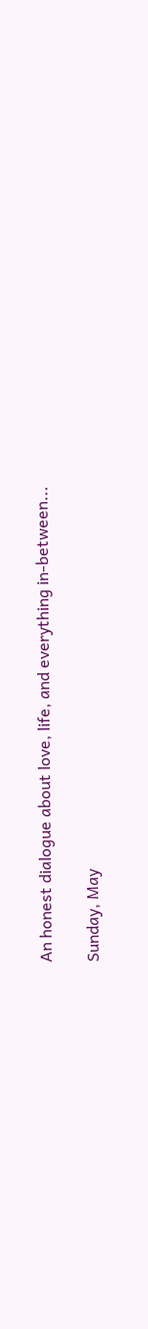An honest dialogue about love, life, and everything in-between...

Sunday, May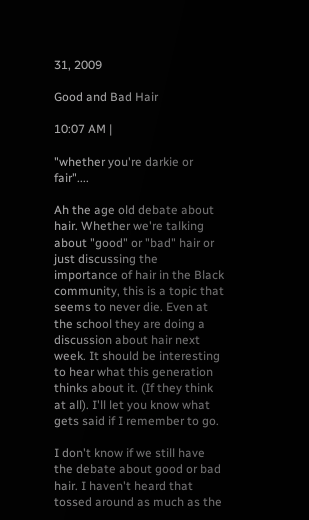31, 2009

Good and Bad Hair

10:07 AM |

"whether you're darkie or fair"....

Ah the age old debate about hair. Whether we're talking about "good" or "bad" hair or just discussing the importance of hair in the Black community, this is a topic that seems to never die. Even at the school they are doing a discussion about hair next week. It should be interesting to hear what this generation thinks about it. (If they think at all). I'll let you know what gets said if I remember to go.

I don't know if we still have the debate about good or bad hair. I haven't heard that tossed around as much as the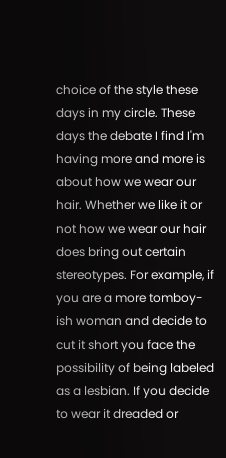choice of the style these days in my circle. These days the debate I find I'm having more and more is about how we wear our hair. Whether we like it or not how we wear our hair does bring out certain stereotypes. For example, if you are a more tomboy-ish woman and decide to cut it short you face the possibility of being labeled as a lesbian. If you decide to wear it dreaded or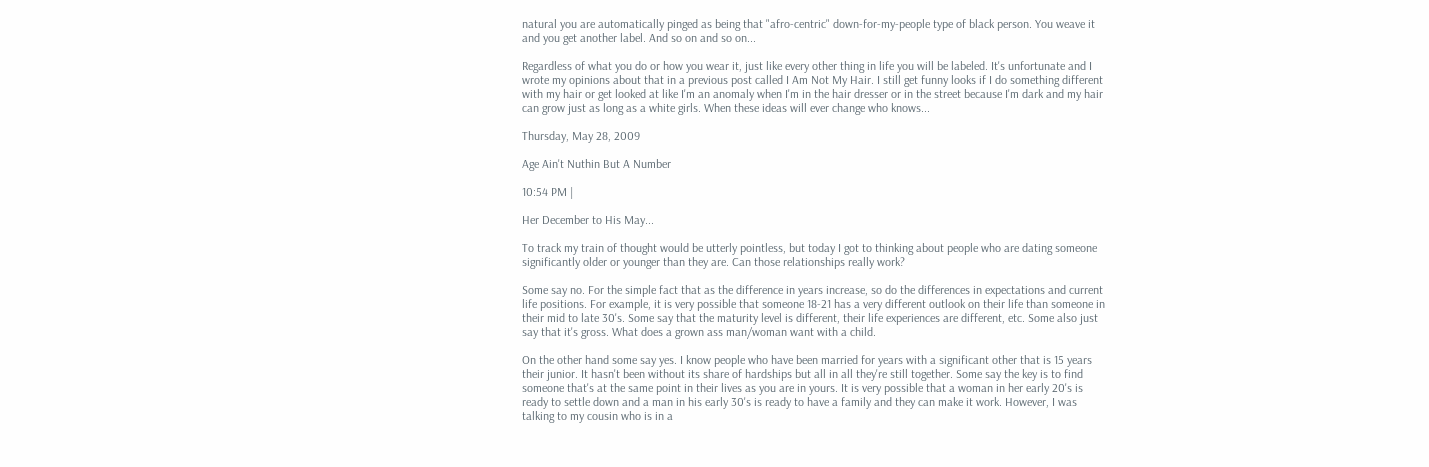natural you are automatically pinged as being that "afro-centric" down-for-my-people type of black person. You weave it and you get another label. And so on and so on...

Regardless of what you do or how you wear it, just like every other thing in life you will be labeled. It's unfortunate and I wrote my opinions about that in a previous post called I Am Not My Hair. I still get funny looks if I do something different with my hair or get looked at like I'm an anomaly when I'm in the hair dresser or in the street because I'm dark and my hair can grow just as long as a white girls. When these ideas will ever change who knows...

Thursday, May 28, 2009

Age Ain't Nuthin But A Number

10:54 PM |

Her December to His May...

To track my train of thought would be utterly pointless, but today I got to thinking about people who are dating someone significantly older or younger than they are. Can those relationships really work?

Some say no. For the simple fact that as the difference in years increase, so do the differences in expectations and current life positions. For example, it is very possible that someone 18-21 has a very different outlook on their life than someone in their mid to late 30's. Some say that the maturity level is different, their life experiences are different, etc. Some also just say that it's gross. What does a grown ass man/woman want with a child.

On the other hand some say yes. I know people who have been married for years with a significant other that is 15 years their junior. It hasn't been without its share of hardships but all in all they're still together. Some say the key is to find someone that's at the same point in their lives as you are in yours. It is very possible that a woman in her early 20's is ready to settle down and a man in his early 30's is ready to have a family and they can make it work. However, I was talking to my cousin who is in a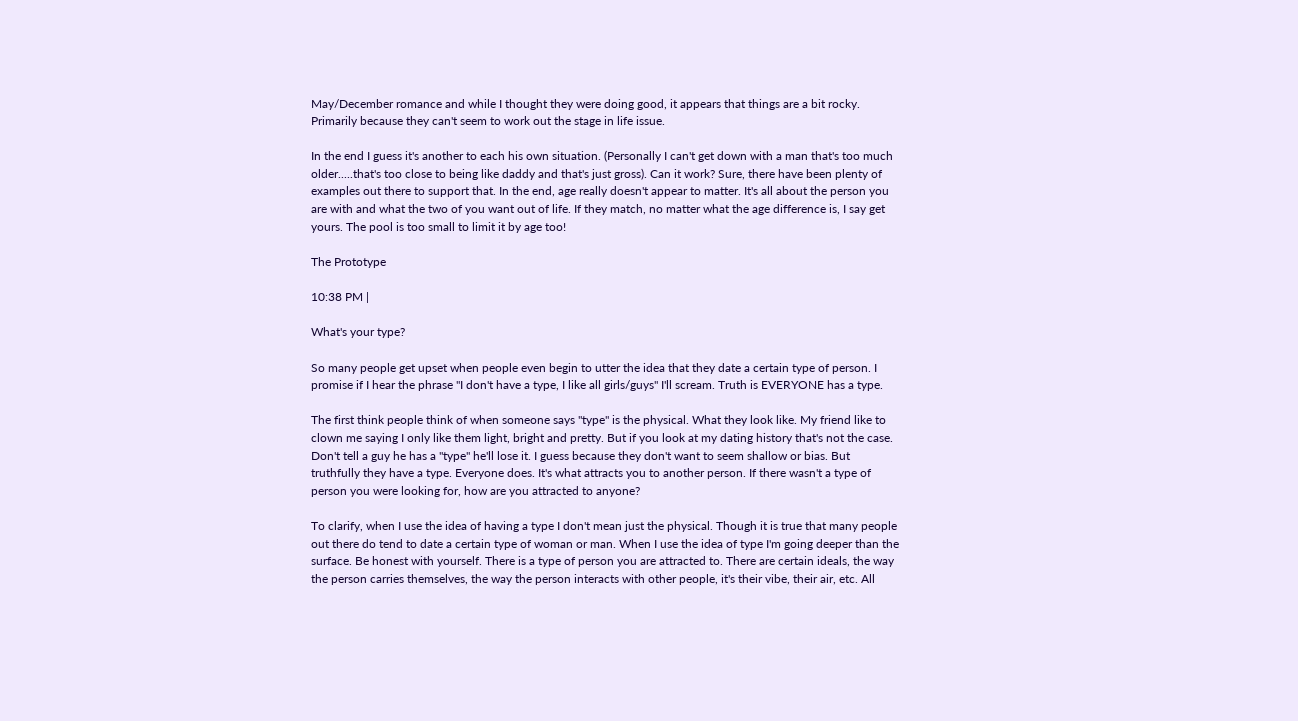May/December romance and while I thought they were doing good, it appears that things are a bit rocky. Primarily because they can't seem to work out the stage in life issue.

In the end I guess it's another to each his own situation. (Personally I can't get down with a man that's too much older.....that's too close to being like daddy and that's just gross). Can it work? Sure, there have been plenty of examples out there to support that. In the end, age really doesn't appear to matter. It's all about the person you are with and what the two of you want out of life. If they match, no matter what the age difference is, I say get yours. The pool is too small to limit it by age too!

The Prototype

10:38 PM |

What's your type?

So many people get upset when people even begin to utter the idea that they date a certain type of person. I promise if I hear the phrase "I don't have a type, I like all girls/guys" I'll scream. Truth is EVERYONE has a type.

The first think people think of when someone says "type" is the physical. What they look like. My friend like to clown me saying I only like them light, bright and pretty. But if you look at my dating history that's not the case. Don't tell a guy he has a "type" he'll lose it. I guess because they don't want to seem shallow or bias. But truthfully they have a type. Everyone does. It's what attracts you to another person. If there wasn't a type of person you were looking for, how are you attracted to anyone?

To clarify, when I use the idea of having a type I don't mean just the physical. Though it is true that many people out there do tend to date a certain type of woman or man. When I use the idea of type I'm going deeper than the surface. Be honest with yourself. There is a type of person you are attracted to. There are certain ideals, the way the person carries themselves, the way the person interacts with other people, it's their vibe, their air, etc. All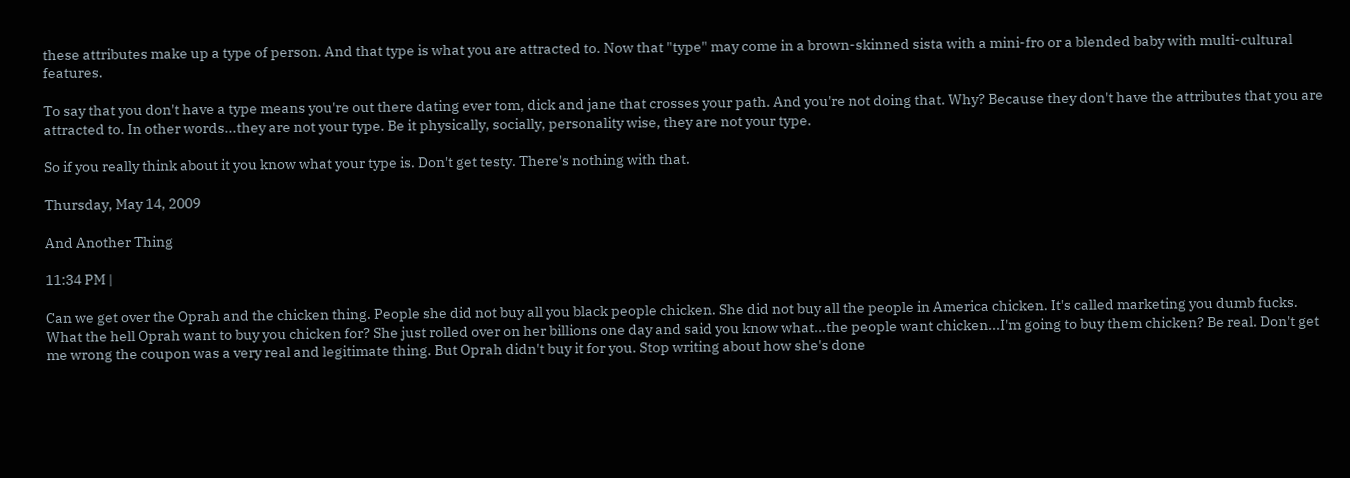these attributes make up a type of person. And that type is what you are attracted to. Now that "type" may come in a brown-skinned sista with a mini-fro or a blended baby with multi-cultural features.

To say that you don't have a type means you're out there dating ever tom, dick and jane that crosses your path. And you're not doing that. Why? Because they don't have the attributes that you are attracted to. In other words...they are not your type. Be it physically, socially, personality wise, they are not your type.

So if you really think about it you know what your type is. Don't get testy. There's nothing with that.

Thursday, May 14, 2009

And Another Thing

11:34 PM |

Can we get over the Oprah and the chicken thing. People she did not buy all you black people chicken. She did not buy all the people in America chicken. It's called marketing you dumb fucks. What the hell Oprah want to buy you chicken for? She just rolled over on her billions one day and said you know what...the people want chicken...I'm going to buy them chicken? Be real. Don't get me wrong the coupon was a very real and legitimate thing. But Oprah didn't buy it for you. Stop writing about how she's done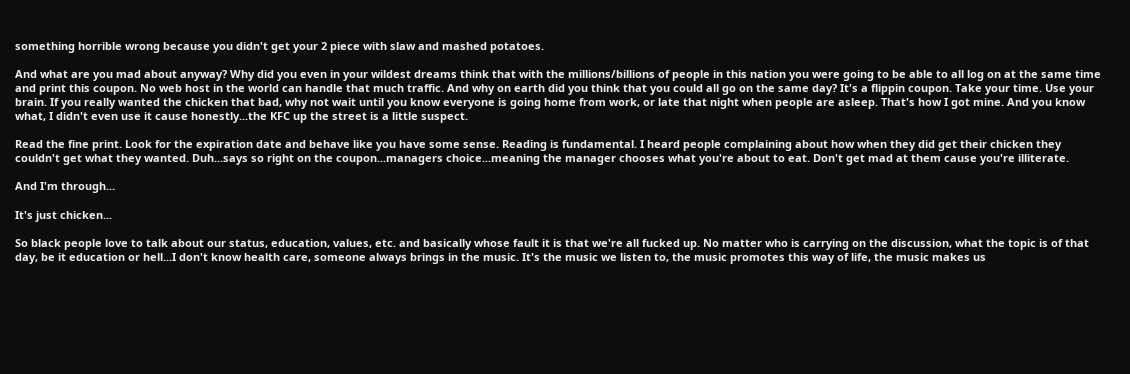something horrible wrong because you didn't get your 2 piece with slaw and mashed potatoes.

And what are you mad about anyway? Why did you even in your wildest dreams think that with the millions/billions of people in this nation you were going to be able to all log on at the same time and print this coupon. No web host in the world can handle that much traffic. And why on earth did you think that you could all go on the same day? It's a flippin coupon. Take your time. Use your brain. If you really wanted the chicken that bad, why not wait until you know everyone is going home from work, or late that night when people are asleep. That's how I got mine. And you know what, I didn't even use it cause honestly...the KFC up the street is a little suspect.

Read the fine print. Look for the expiration date and behave like you have some sense. Reading is fundamental. I heard people complaining about how when they did get their chicken they couldn't get what they wanted. Duh...says so right on the coupon...managers choice...meaning the manager chooses what you're about to eat. Don't get mad at them cause you're illiterate.

And I'm through...

It's just chicken...

So black people love to talk about our status, education, values, etc. and basically whose fault it is that we're all fucked up. No matter who is carrying on the discussion, what the topic is of that day, be it education or hell...I don't know health care, someone always brings in the music. It's the music we listen to, the music promotes this way of life, the music makes us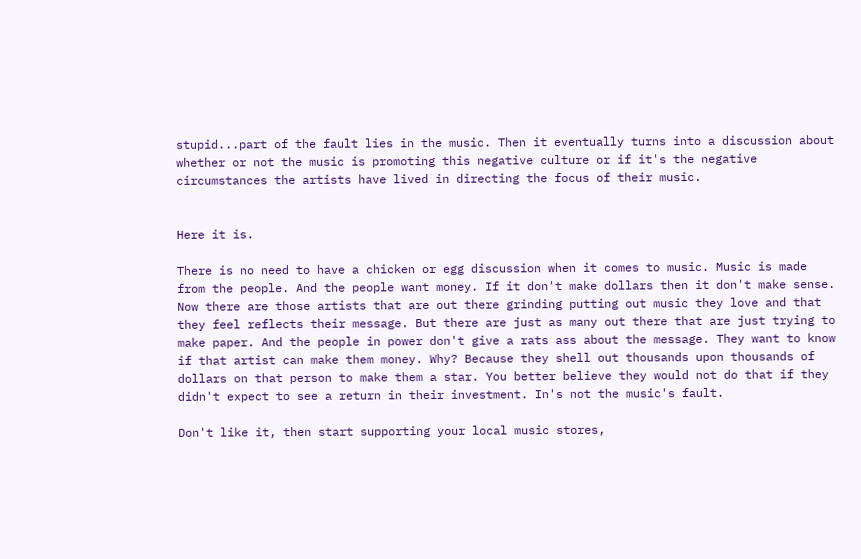stupid...part of the fault lies in the music. Then it eventually turns into a discussion about whether or not the music is promoting this negative culture or if it's the negative circumstances the artists have lived in directing the focus of their music.


Here it is.

There is no need to have a chicken or egg discussion when it comes to music. Music is made from the people. And the people want money. If it don't make dollars then it don't make sense. Now there are those artists that are out there grinding putting out music they love and that they feel reflects their message. But there are just as many out there that are just trying to make paper. And the people in power don't give a rats ass about the message. They want to know if that artist can make them money. Why? Because they shell out thousands upon thousands of dollars on that person to make them a star. You better believe they would not do that if they didn't expect to see a return in their investment. In's not the music's fault.

Don't like it, then start supporting your local music stores,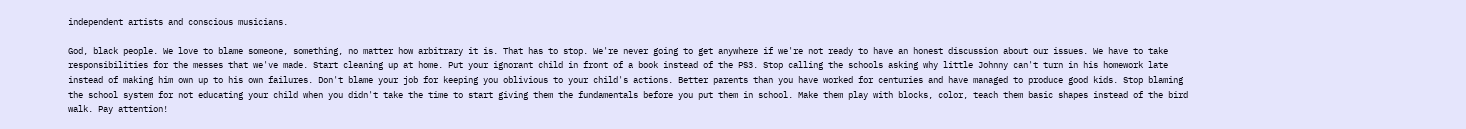independent artists and conscious musicians.

God, black people. We love to blame someone, something, no matter how arbitrary it is. That has to stop. We're never going to get anywhere if we're not ready to have an honest discussion about our issues. We have to take responsibilities for the messes that we've made. Start cleaning up at home. Put your ignorant child in front of a book instead of the PS3. Stop calling the schools asking why little Johnny can't turn in his homework late instead of making him own up to his own failures. Don't blame your job for keeping you oblivious to your child's actions. Better parents than you have worked for centuries and have managed to produce good kids. Stop blaming the school system for not educating your child when you didn't take the time to start giving them the fundamentals before you put them in school. Make them play with blocks, color, teach them basic shapes instead of the bird walk. Pay attention!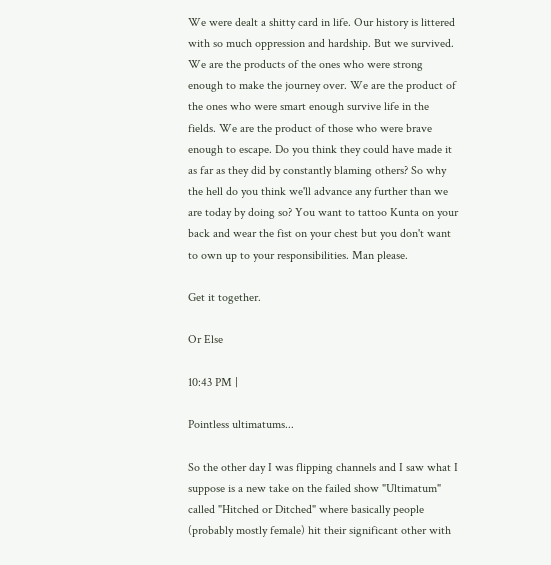We were dealt a shitty card in life. Our history is littered with so much oppression and hardship. But we survived. We are the products of the ones who were strong enough to make the journey over. We are the product of the ones who were smart enough survive life in the fields. We are the product of those who were brave enough to escape. Do you think they could have made it as far as they did by constantly blaming others? So why the hell do you think we'll advance any further than we are today by doing so? You want to tattoo Kunta on your back and wear the fist on your chest but you don't want to own up to your responsibilities. Man please.

Get it together.

Or Else

10:43 PM |

Pointless ultimatums...

So the other day I was flipping channels and I saw what I suppose is a new take on the failed show "Ultimatum" called "Hitched or Ditched" where basically people (probably mostly female) hit their significant other with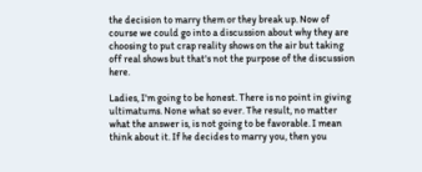the decision to marry them or they break up. Now of course we could go into a discussion about why they are choosing to put crap reality shows on the air but taking off real shows but that's not the purpose of the discussion here.

Ladies, I'm going to be honest. There is no point in giving ultimatums. None what so ever. The result, no matter what the answer is, is not going to be favorable. I mean think about it. If he decides to marry you, then you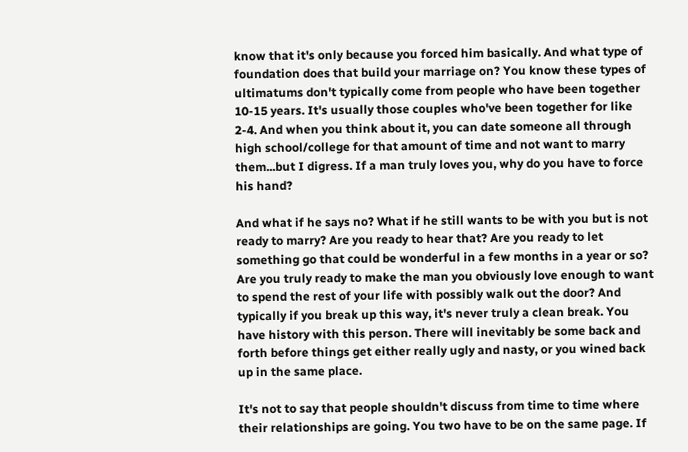know that it's only because you forced him basically. And what type of foundation does that build your marriage on? You know these types of ultimatums don't typically come from people who have been together 10-15 years. It's usually those couples who've been together for like 2-4. And when you think about it, you can date someone all through high school/college for that amount of time and not want to marry them...but I digress. If a man truly loves you, why do you have to force his hand?

And what if he says no? What if he still wants to be with you but is not ready to marry? Are you ready to hear that? Are you ready to let something go that could be wonderful in a few months in a year or so? Are you truly ready to make the man you obviously love enough to want to spend the rest of your life with possibly walk out the door? And typically if you break up this way, it's never truly a clean break. You have history with this person. There will inevitably be some back and forth before things get either really ugly and nasty, or you wined back up in the same place.

It's not to say that people shouldn't discuss from time to time where their relationships are going. You two have to be on the same page. If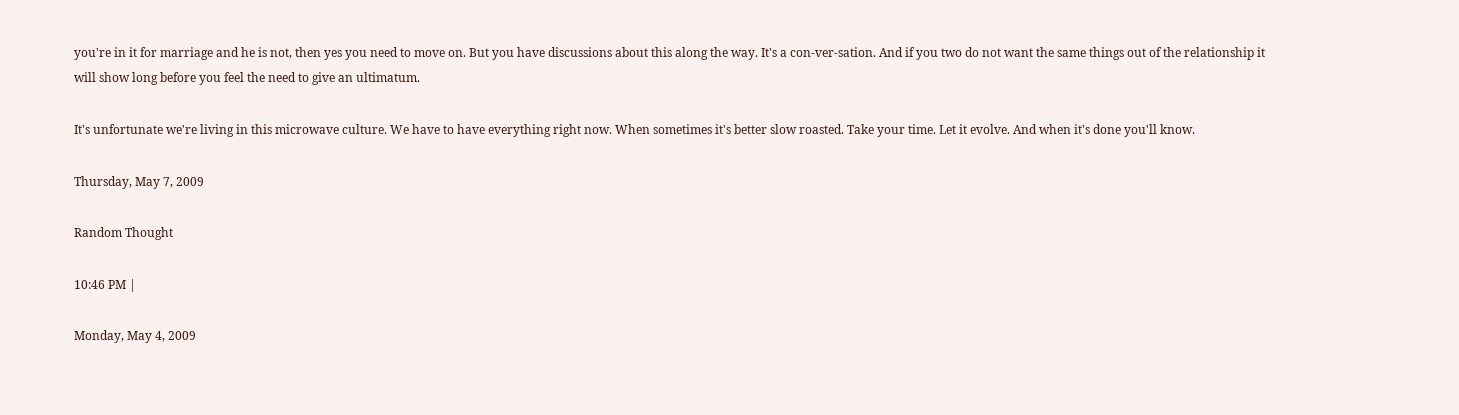you're in it for marriage and he is not, then yes you need to move on. But you have discussions about this along the way. It's a con-ver-sation. And if you two do not want the same things out of the relationship it will show long before you feel the need to give an ultimatum.

It's unfortunate we're living in this microwave culture. We have to have everything right now. When sometimes it's better slow roasted. Take your time. Let it evolve. And when it's done you'll know.

Thursday, May 7, 2009

Random Thought

10:46 PM |

Monday, May 4, 2009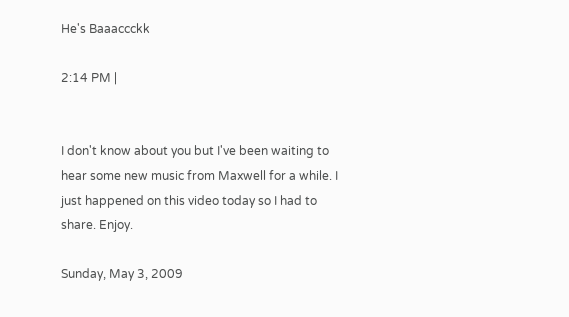He's Baaaccckk

2:14 PM |


I don't know about you but I've been waiting to hear some new music from Maxwell for a while. I just happened on this video today so I had to share. Enjoy.

Sunday, May 3, 2009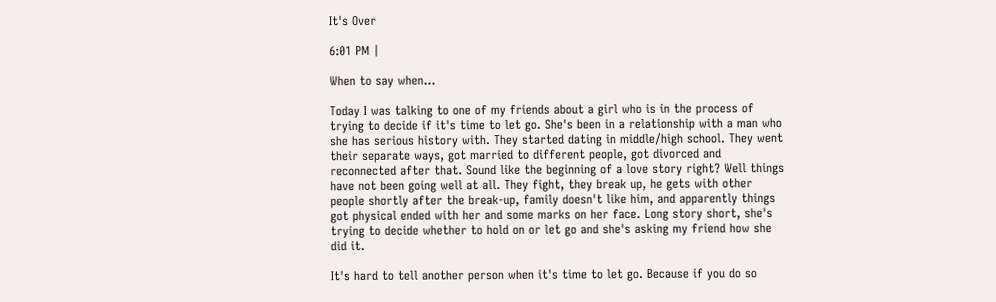It's Over

6:01 PM |

When to say when...

Today I was talking to one of my friends about a girl who is in the process of trying to decide if it's time to let go. She's been in a relationship with a man who she has serious history with. They started dating in middle/high school. They went their separate ways, got married to different people, got divorced and reconnected after that. Sound like the beginning of a love story right? Well things have not been going well at all. They fight, they break up, he gets with other people shortly after the break-up, family doesn't like him, and apparently things got physical ended with her and some marks on her face. Long story short, she's trying to decide whether to hold on or let go and she's asking my friend how she did it.

It's hard to tell another person when it's time to let go. Because if you do so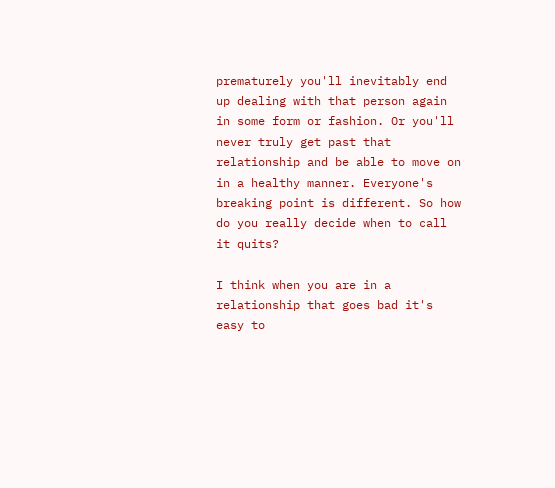prematurely you'll inevitably end up dealing with that person again in some form or fashion. Or you'll never truly get past that relationship and be able to move on in a healthy manner. Everyone's breaking point is different. So how do you really decide when to call it quits?

I think when you are in a relationship that goes bad it's easy to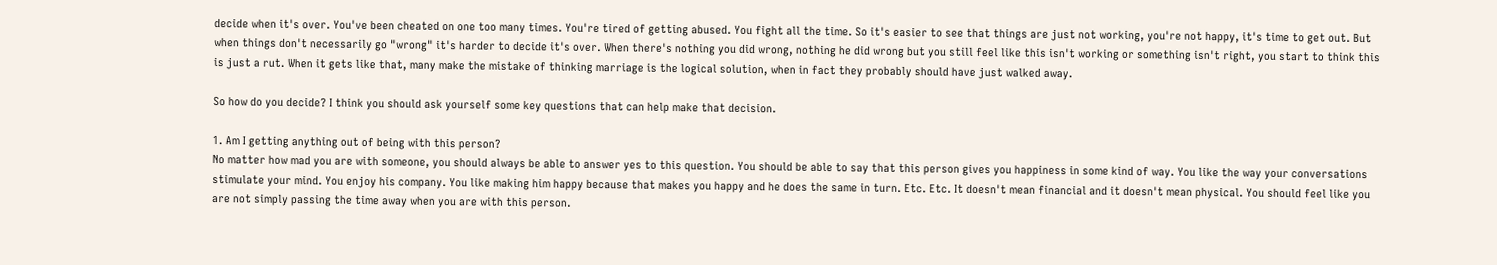decide when it's over. You've been cheated on one too many times. You're tired of getting abused. You fight all the time. So it's easier to see that things are just not working, you're not happy, it's time to get out. But when things don't necessarily go "wrong" it's harder to decide it's over. When there's nothing you did wrong, nothing he did wrong but you still feel like this isn't working or something isn't right, you start to think this is just a rut. When it gets like that, many make the mistake of thinking marriage is the logical solution, when in fact they probably should have just walked away.

So how do you decide? I think you should ask yourself some key questions that can help make that decision.

1. Am I getting anything out of being with this person?
No matter how mad you are with someone, you should always be able to answer yes to this question. You should be able to say that this person gives you happiness in some kind of way. You like the way your conversations stimulate your mind. You enjoy his company. You like making him happy because that makes you happy and he does the same in turn. Etc. Etc. It doesn't mean financial and it doesn't mean physical. You should feel like you are not simply passing the time away when you are with this person.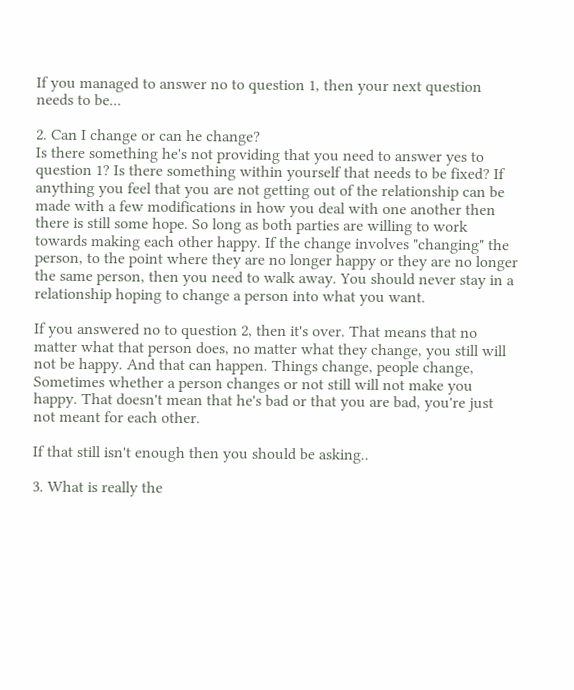If you managed to answer no to question 1, then your next question needs to be...

2. Can I change or can he change?
Is there something he's not providing that you need to answer yes to question 1? Is there something within yourself that needs to be fixed? If anything you feel that you are not getting out of the relationship can be made with a few modifications in how you deal with one another then there is still some hope. So long as both parties are willing to work towards making each other happy. If the change involves "changing" the person, to the point where they are no longer happy or they are no longer the same person, then you need to walk away. You should never stay in a relationship hoping to change a person into what you want.

If you answered no to question 2, then it's over. That means that no matter what that person does, no matter what they change, you still will not be happy. And that can happen. Things change, people change, Sometimes whether a person changes or not still will not make you happy. That doesn't mean that he's bad or that you are bad, you're just not meant for each other.

If that still isn't enough then you should be asking..

3. What is really the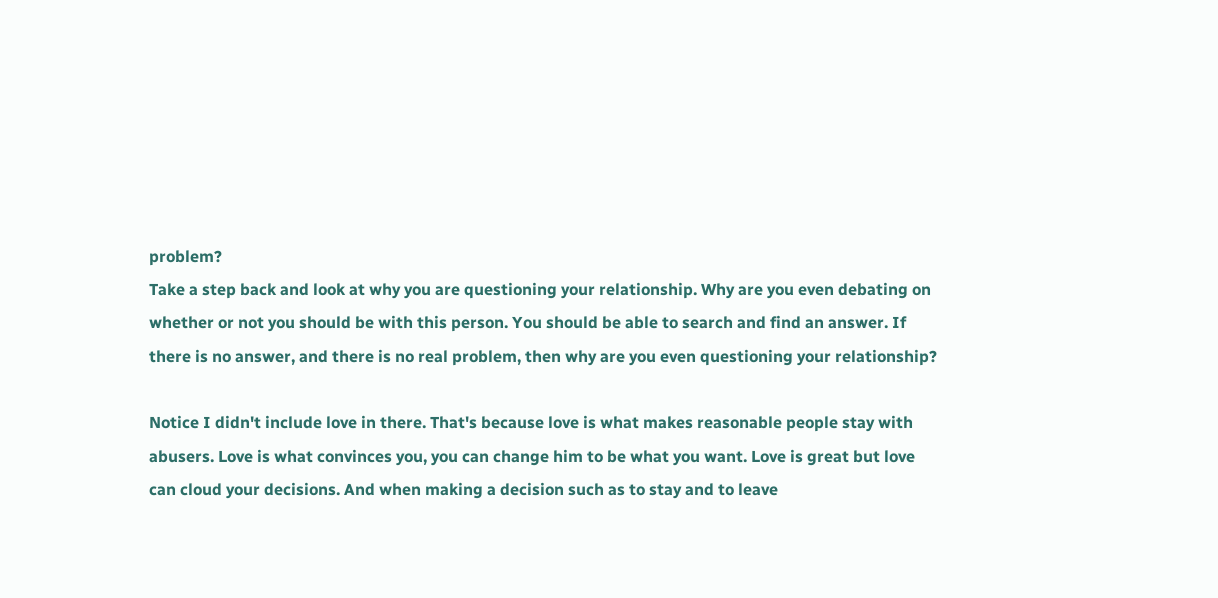problem?
Take a step back and look at why you are questioning your relationship. Why are you even debating on whether or not you should be with this person. You should be able to search and find an answer. If there is no answer, and there is no real problem, then why are you even questioning your relationship?

Notice I didn't include love in there. That's because love is what makes reasonable people stay with abusers. Love is what convinces you, you can change him to be what you want. Love is great but love can cloud your decisions. And when making a decision such as to stay and to leave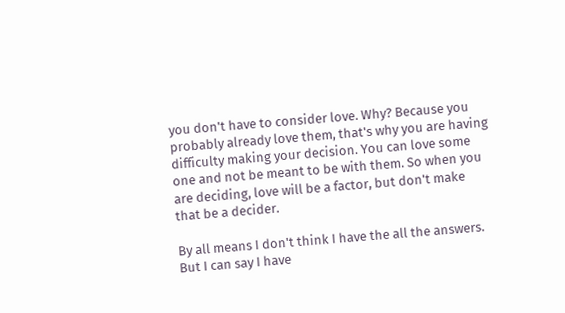you don't have to consider love. Why? Because you probably already love them, that's why you are having difficulty making your decision. You can love some one and not be meant to be with them. So when you are deciding, love will be a factor, but don't make that be a decider.

By all means I don't think I have the all the answers. But I can say I have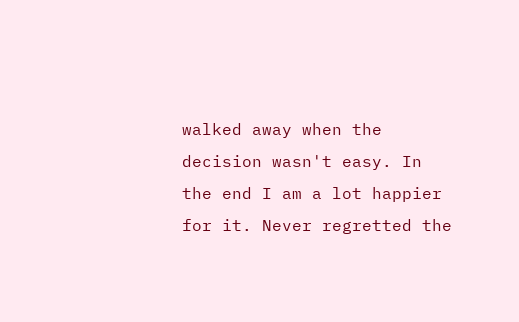walked away when the decision wasn't easy. In the end I am a lot happier for it. Never regretted the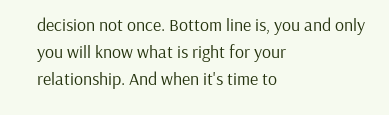decision not once. Bottom line is, you and only you will know what is right for your relationship. And when it's time to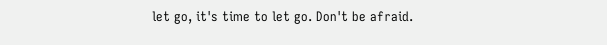let go, it's time to let go. Don't be afraid.